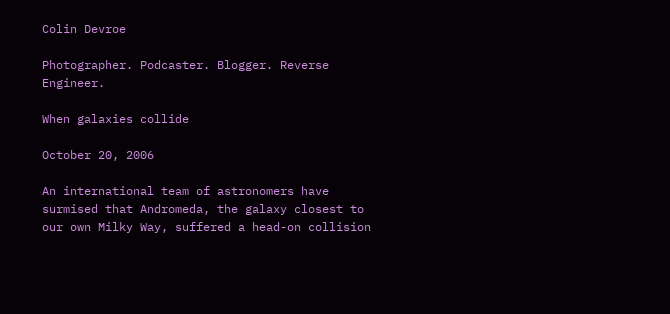Colin Devroe

Photographer. Podcaster. Blogger. Reverse Engineer.

When galaxies collide

October 20, 2006

An international team of astronomers have surmised that Andromeda, the galaxy closest to our own Milky Way, suffered a head-on collision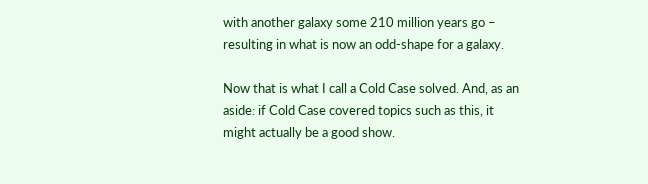with another galaxy some 210 million years go – resulting in what is now an odd-shape for a galaxy.

Now that is what I call a Cold Case solved. And, as an aside: if Cold Case covered topics such as this, it might actually be a good show.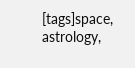[tags]space, astrology,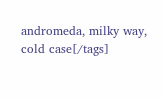andromeda, milky way, cold case[/tags]